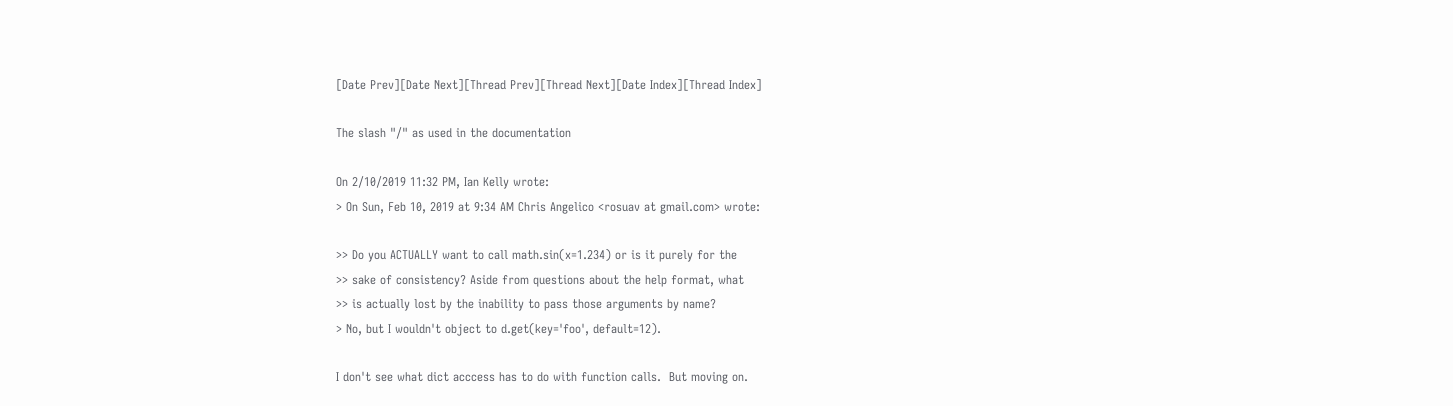[Date Prev][Date Next][Thread Prev][Thread Next][Date Index][Thread Index]

The slash "/" as used in the documentation

On 2/10/2019 11:32 PM, Ian Kelly wrote:
> On Sun, Feb 10, 2019 at 9:34 AM Chris Angelico <rosuav at gmail.com> wrote:

>> Do you ACTUALLY want to call math.sin(x=1.234) or is it purely for the
>> sake of consistency? Aside from questions about the help format, what
>> is actually lost by the inability to pass those arguments by name?
> No, but I wouldn't object to d.get(key='foo', default=12).

I don't see what dict acccess has to do with function calls.  But moving on.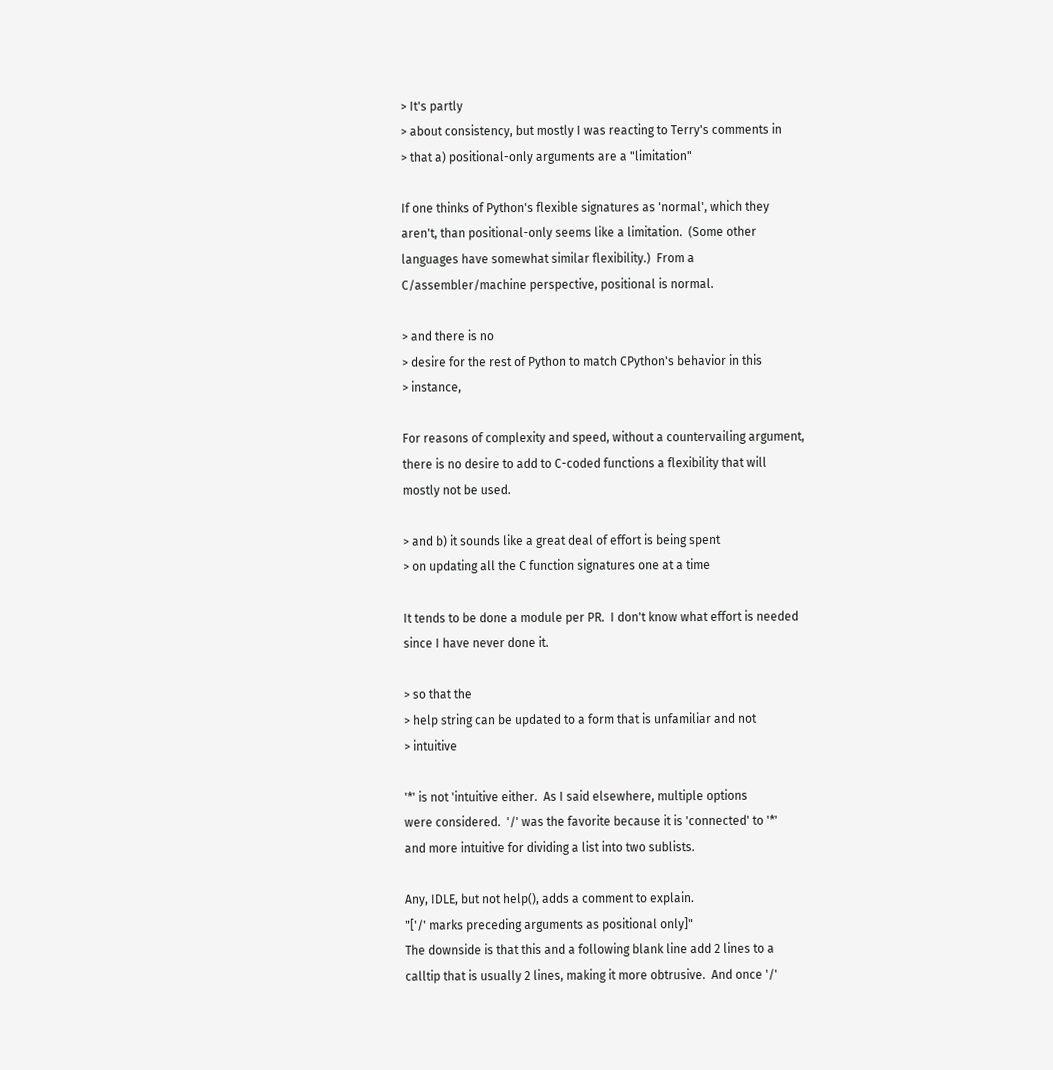> It's partly
> about consistency, but mostly I was reacting to Terry's comments in
> that a) positional-only arguments are a "limitation"

If one thinks of Python's flexible signatures as 'normal', which they
aren't, than positional-only seems like a limitation.  (Some other
languages have somewhat similar flexibility.)  From a
C/assembler/machine perspective, positional is normal.

> and there is no
> desire for the rest of Python to match CPython's behavior in this
> instance,

For reasons of complexity and speed, without a countervailing argument,
there is no desire to add to C-coded functions a flexibility that will
mostly not be used.

> and b) it sounds like a great deal of effort is being spent
> on updating all the C function signatures one at a time

It tends to be done a module per PR.  I don't know what effort is needed
since I have never done it.

> so that the
> help string can be updated to a form that is unfamiliar and not
> intuitive

'*' is not 'intuitive either.  As I said elsewhere, multiple options
were considered.  '/' was the favorite because it is 'connected' to '*'
and more intuitive for dividing a list into two sublists.

Any, IDLE, but not help(), adds a comment to explain.
"['/' marks preceding arguments as positional only]"
The downside is that this and a following blank line add 2 lines to a
calltip that is usually 2 lines, making it more obtrusive.  And once '/'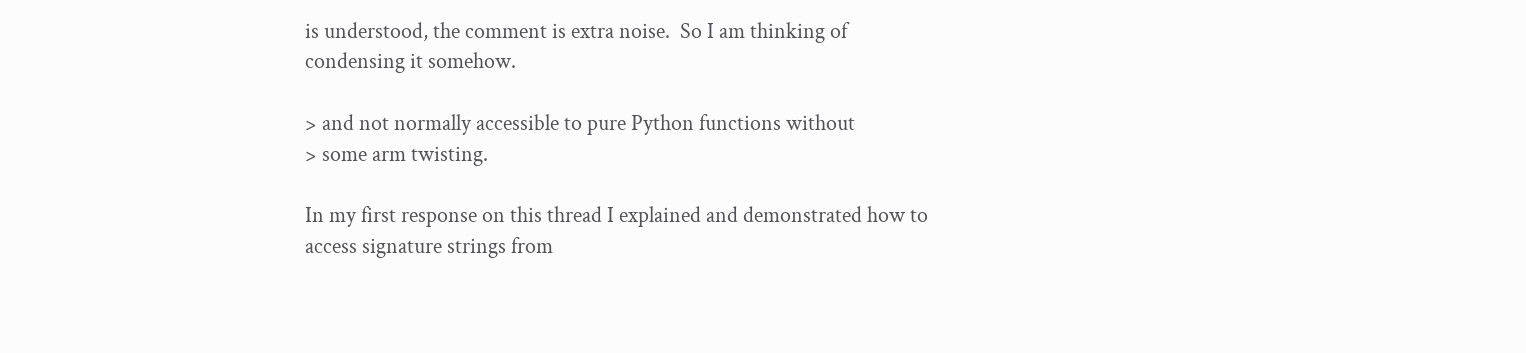is understood, the comment is extra noise.  So I am thinking of
condensing it somehow.

> and not normally accessible to pure Python functions without
> some arm twisting.

In my first response on this thread I explained and demonstrated how to
access signature strings from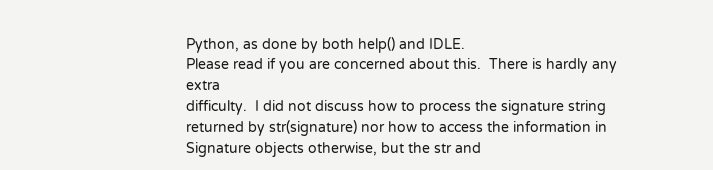Python, as done by both help() and IDLE.
Please read if you are concerned about this.  There is hardly any extra
difficulty.  I did not discuss how to process the signature string
returned by str(signature) nor how to access the information in
Signature objects otherwise, but the str and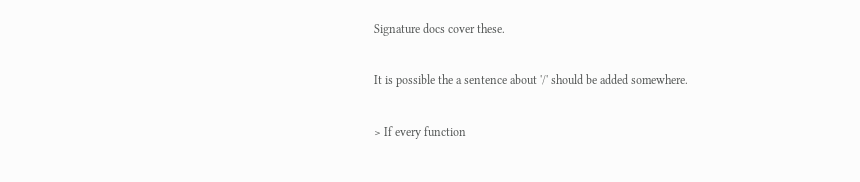Signature docs cover these.

It is possible the a sentence about '/' should be added somewhere.

> If every function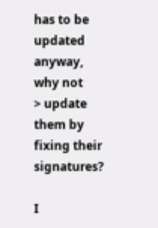has to be updated anyway, why not
> update them by fixing their signatures?

I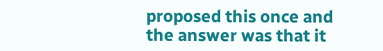proposed this once and the answer was that it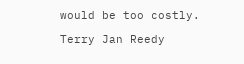would be too costly.

Terry Jan Reedy